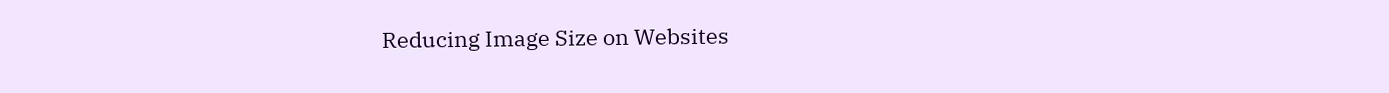Reducing Image Size on Websites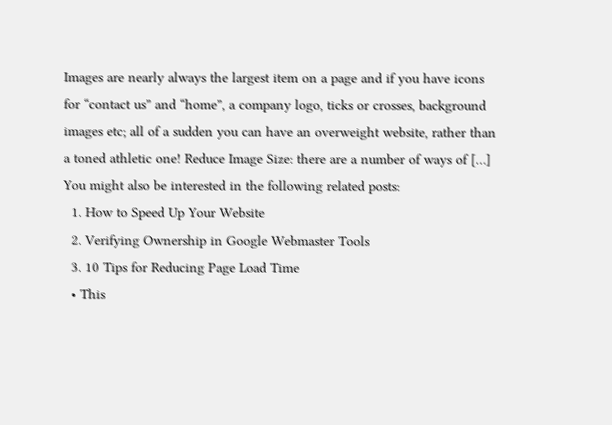Images are nearly always the largest item on a page and if you have icons for “contact us” and “home”, a company logo, ticks or crosses, background images etc; all of a sudden you can have an overweight website, rather than a toned athletic one! Reduce Image Size: there are a number of ways of […] You might also be interested in the following related posts:
  1. How to Speed Up Your Website
  2. Verifying Ownership in Google Webmaster Tools
  3. 10 Tips for Reducing Page Load Time
  • This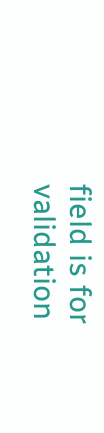field is for validation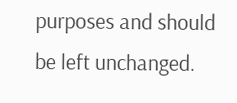purposes and should be left unchanged.